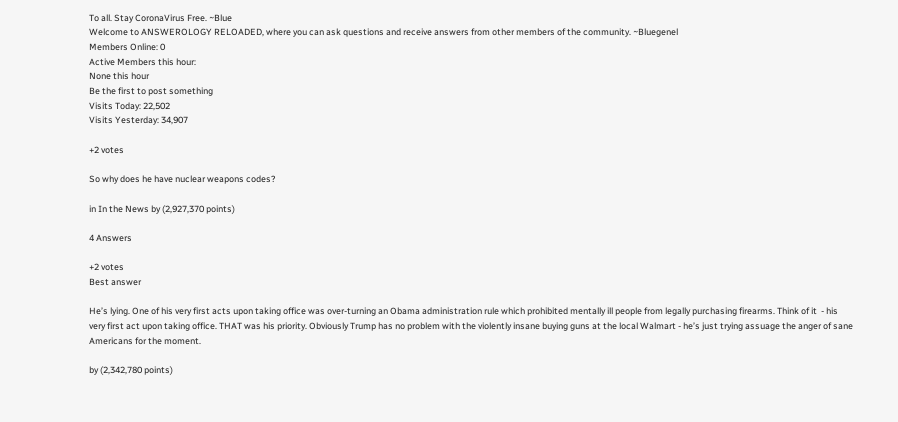To all. Stay CoronaVirus Free. ~Blue
Welcome to ANSWEROLOGY RELOADED, where you can ask questions and receive answers from other members of the community. ~Bluegenel
Members Online: 0
Active Members this hour:
None this hour
Be the first to post something
Visits Today: 22,502
Visits Yesterday: 34,907

+2 votes

So why does he have nuclear weapons codes?

in In the News by (2,927,370 points)

4 Answers

+2 votes
Best answer

He’s lying. One of his very first acts upon taking office was over-turning an Obama administration rule which prohibited mentally ill people from legally purchasing firearms. Think of it  - his very first act upon taking office. THAT was his priority. Obviously Trump has no problem with the violently insane buying guns at the local Walmart - he’s just trying assuage the anger of sane Americans for the moment.

by (2,342,780 points)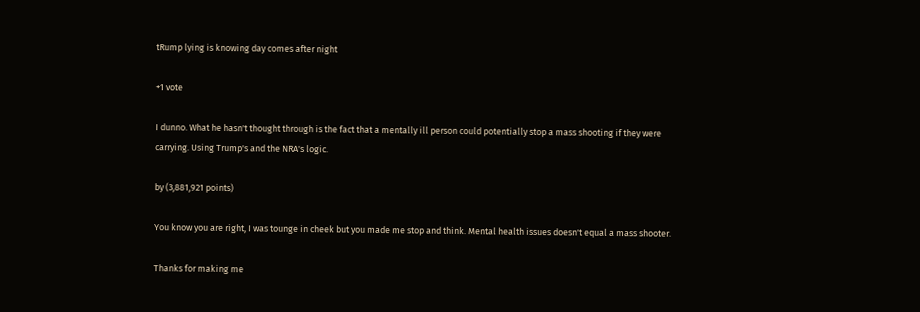tRump lying is knowing day comes after night

+1 vote

I dunno. What he hasn't thought through is the fact that a mentally ill person could potentially stop a mass shooting if they were carrying. Using Trump's and the NRA's logic.

by (3,881,921 points)

You know you are right, I was tounge in cheek but you made me stop and think. Mental health issues doesn't equal a mass shooter.

Thanks for making me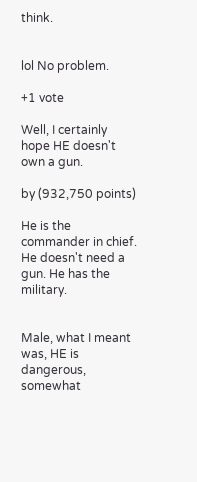think.


lol No problem.

+1 vote

Well, I certainly hope HE doesn't own a gun.

by (932,750 points)

He is the commander in chief. He doesn't need a gun. He has the military.


Male, what I meant was, HE is dangerous, somewhat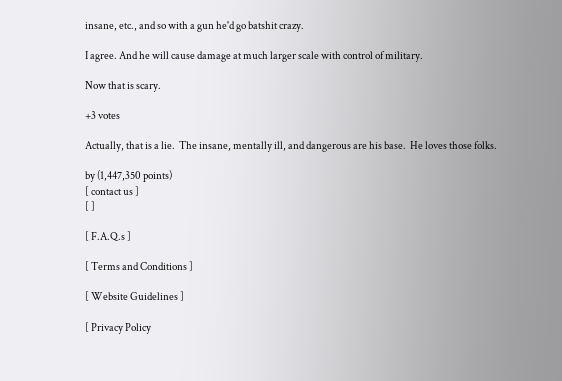insane, etc., and so with a gun he'd go batshit crazy.

I agree. And he will cause damage at much larger scale with control of military.

Now that is scary.

+3 votes

Actually, that is a lie.  The insane, mentally ill, and dangerous are his base.  He loves those folks.

by (1,447,350 points)
[ contact us ]
[ ]

[ F.A.Q.s ]

[ Terms and Conditions ]

[ Website Guidelines ]

[ Privacy Policy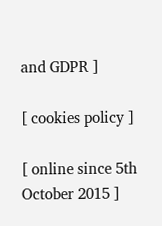and GDPR ]

[ cookies policy ]

[ online since 5th October 2015 ]